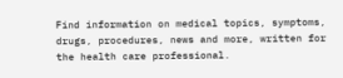Find information on medical topics, symptoms, drugs, procedures, news and more, written for the health care professional.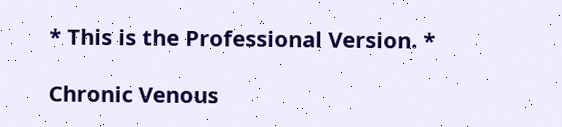* This is the Professional Version. *

Chronic Venous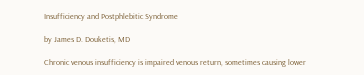Insufficiency and Postphlebitic Syndrome

by James D. Douketis, MD

Chronic venous insufficiency is impaired venous return, sometimes causing lower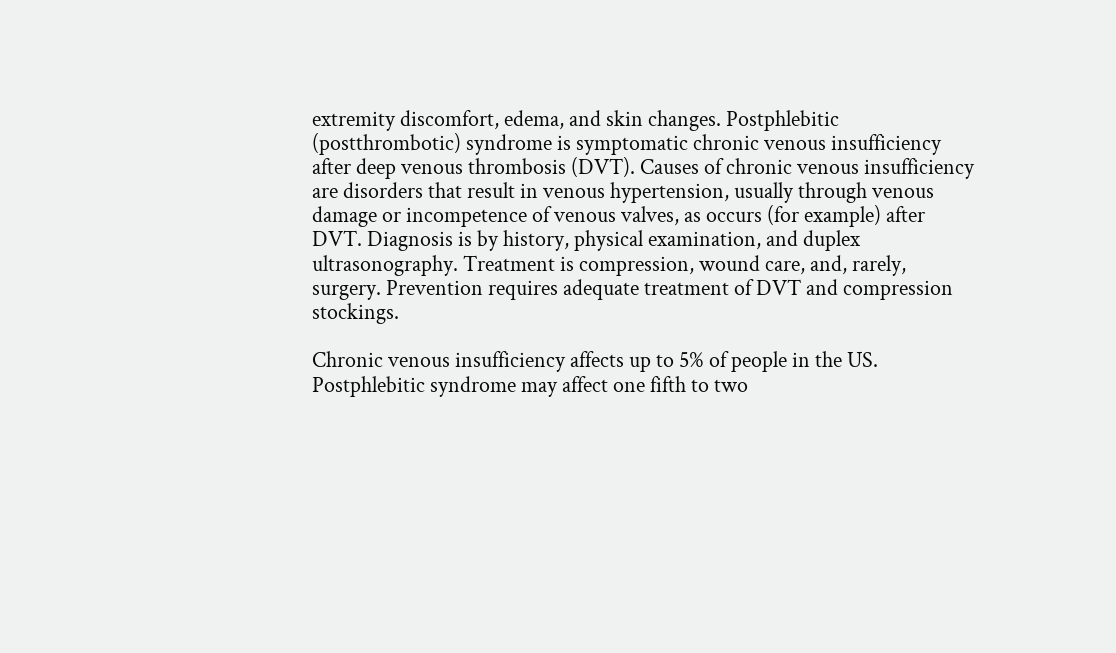extremity discomfort, edema, and skin changes. Postphlebitic (postthrombotic) syndrome is symptomatic chronic venous insufficiency after deep venous thrombosis (DVT). Causes of chronic venous insufficiency are disorders that result in venous hypertension, usually through venous damage or incompetence of venous valves, as occurs (for example) after DVT. Diagnosis is by history, physical examination, and duplex ultrasonography. Treatment is compression, wound care, and, rarely, surgery. Prevention requires adequate treatment of DVT and compression stockings.

Chronic venous insufficiency affects up to 5% of people in the US. Postphlebitic syndrome may affect one fifth to two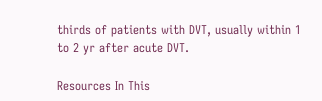thirds of patients with DVT, usually within 1 to 2 yr after acute DVT.

Resources In This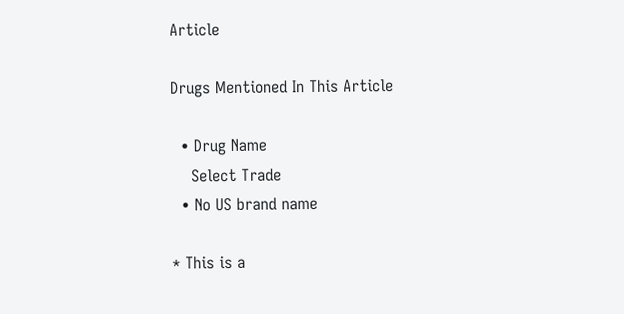Article

Drugs Mentioned In This Article

  • Drug Name
    Select Trade
  • No US brand name

* This is a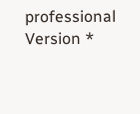professional Version *